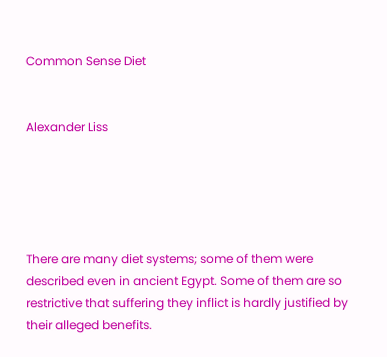Common Sense Diet


Alexander Liss





There are many diet systems; some of them were described even in ancient Egypt. Some of them are so restrictive that suffering they inflict is hardly justified by their alleged benefits.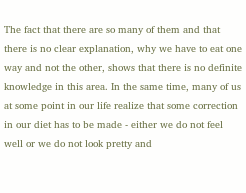The fact that there are so many of them and that there is no clear explanation, why we have to eat one way and not the other, shows that there is no definite knowledge in this area. In the same time, many of us at some point in our life realize that some correction in our diet has to be made - either we do not feel well or we do not look pretty and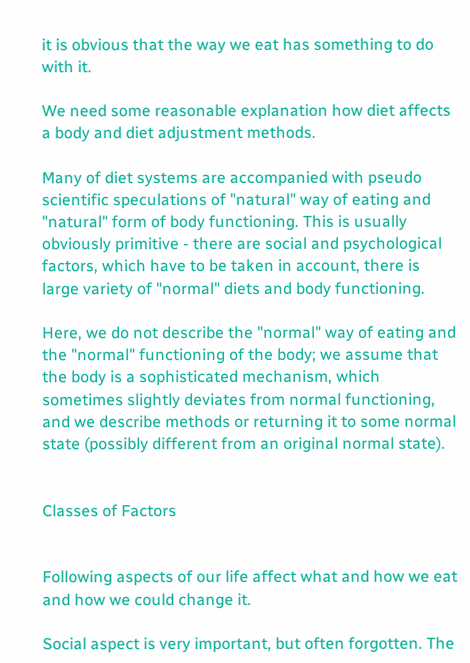it is obvious that the way we eat has something to do with it.

We need some reasonable explanation how diet affects a body and diet adjustment methods.

Many of diet systems are accompanied with pseudo scientific speculations of "natural" way of eating and "natural" form of body functioning. This is usually obviously primitive - there are social and psychological factors, which have to be taken in account, there is large variety of "normal" diets and body functioning.

Here, we do not describe the "normal" way of eating and the "normal" functioning of the body; we assume that the body is a sophisticated mechanism, which sometimes slightly deviates from normal functioning, and we describe methods or returning it to some normal state (possibly different from an original normal state).


Classes of Factors


Following aspects of our life affect what and how we eat and how we could change it.

Social aspect is very important, but often forgotten. The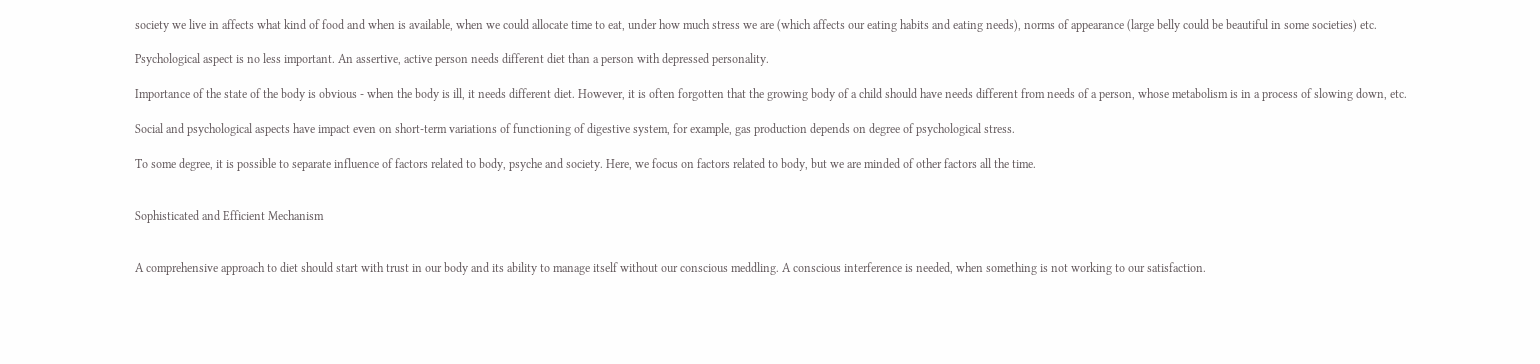society we live in affects what kind of food and when is available, when we could allocate time to eat, under how much stress we are (which affects our eating habits and eating needs), norms of appearance (large belly could be beautiful in some societies) etc.

Psychological aspect is no less important. An assertive, active person needs different diet than a person with depressed personality.

Importance of the state of the body is obvious - when the body is ill, it needs different diet. However, it is often forgotten that the growing body of a child should have needs different from needs of a person, whose metabolism is in a process of slowing down, etc.

Social and psychological aspects have impact even on short-term variations of functioning of digestive system, for example, gas production depends on degree of psychological stress.

To some degree, it is possible to separate influence of factors related to body, psyche and society. Here, we focus on factors related to body, but we are minded of other factors all the time.


Sophisticated and Efficient Mechanism


A comprehensive approach to diet should start with trust in our body and its ability to manage itself without our conscious meddling. A conscious interference is needed, when something is not working to our satisfaction.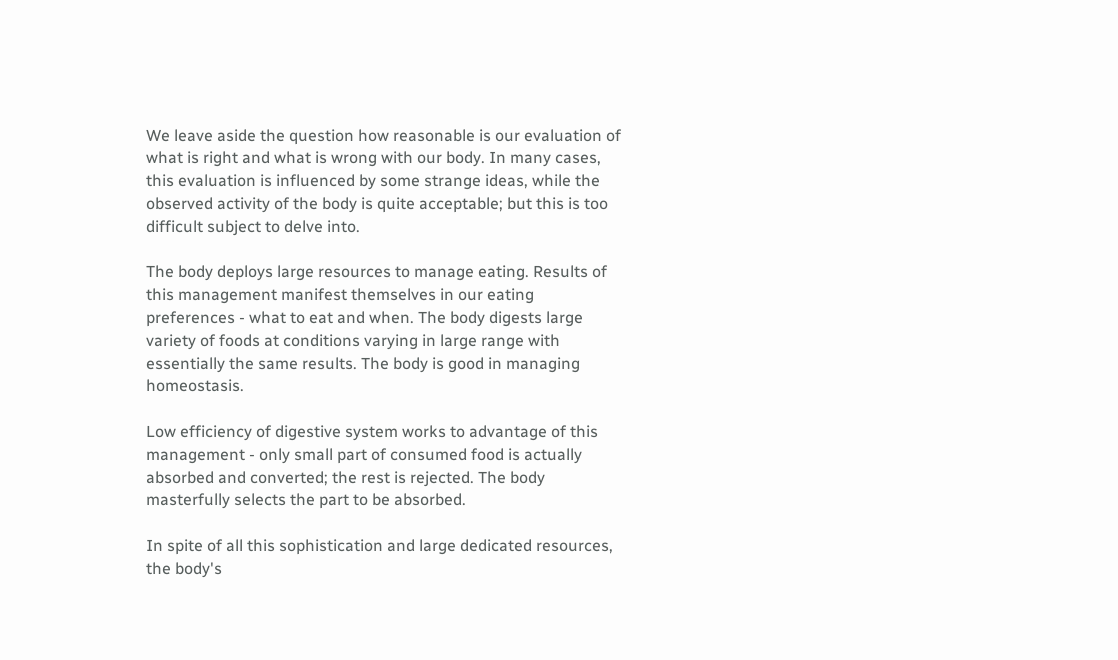We leave aside the question how reasonable is our evaluation of what is right and what is wrong with our body. In many cases, this evaluation is influenced by some strange ideas, while the observed activity of the body is quite acceptable; but this is too difficult subject to delve into.

The body deploys large resources to manage eating. Results of this management manifest themselves in our eating preferences - what to eat and when. The body digests large variety of foods at conditions varying in large range with essentially the same results. The body is good in managing homeostasis.

Low efficiency of digestive system works to advantage of this management - only small part of consumed food is actually absorbed and converted; the rest is rejected. The body masterfully selects the part to be absorbed.

In spite of all this sophistication and large dedicated resources, the body's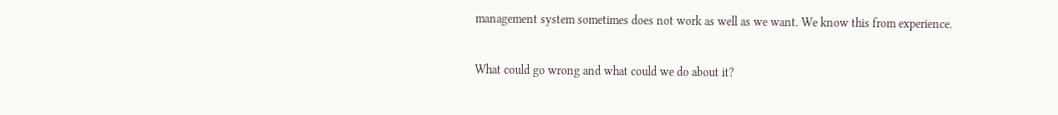management system sometimes does not work as well as we want. We know this from experience.

What could go wrong and what could we do about it?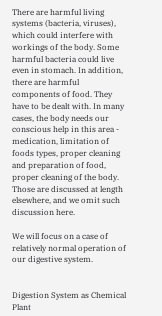There are harmful living systems (bacteria, viruses), which could interfere with workings of the body. Some harmful bacteria could live even in stomach. In addition, there are harmful components of food. They have to be dealt with. In many cases, the body needs our conscious help in this area - medication, limitation of foods types, proper cleaning and preparation of food, proper cleaning of the body. Those are discussed at length elsewhere, and we omit such discussion here.

We will focus on a case of relatively normal operation of our digestive system.


Digestion System as Chemical Plant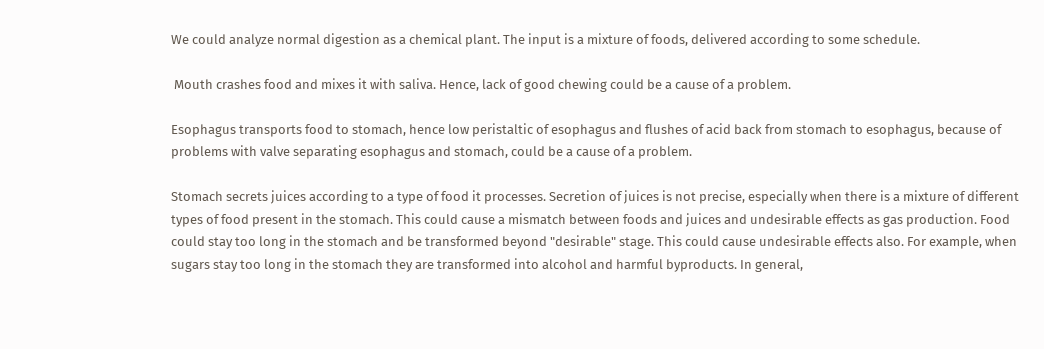We could analyze normal digestion as a chemical plant. The input is a mixture of foods, delivered according to some schedule.

 Mouth crashes food and mixes it with saliva. Hence, lack of good chewing could be a cause of a problem.

Esophagus transports food to stomach, hence low peristaltic of esophagus and flushes of acid back from stomach to esophagus, because of problems with valve separating esophagus and stomach, could be a cause of a problem.

Stomach secrets juices according to a type of food it processes. Secretion of juices is not precise, especially when there is a mixture of different types of food present in the stomach. This could cause a mismatch between foods and juices and undesirable effects as gas production. Food could stay too long in the stomach and be transformed beyond "desirable" stage. This could cause undesirable effects also. For example, when sugars stay too long in the stomach they are transformed into alcohol and harmful byproducts. In general,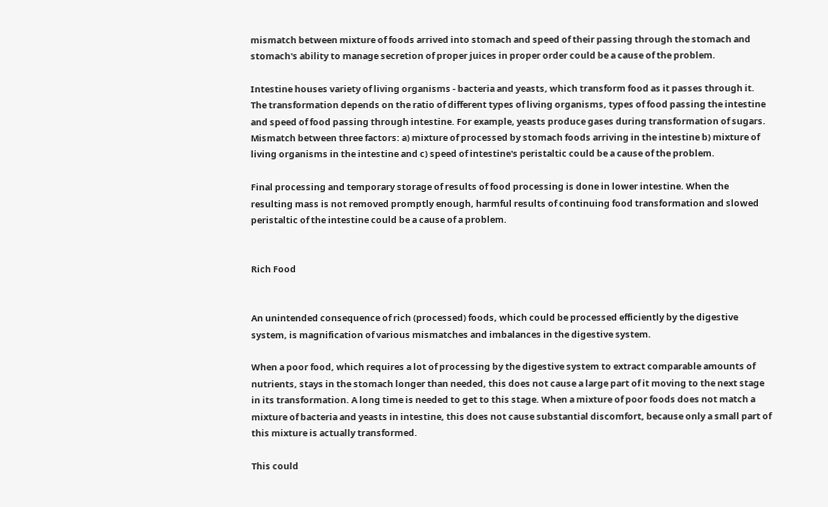mismatch between mixture of foods arrived into stomach and speed of their passing through the stomach and stomach's ability to manage secretion of proper juices in proper order could be a cause of the problem.

Intestine houses variety of living organisms - bacteria and yeasts, which transform food as it passes through it. The transformation depends on the ratio of different types of living organisms, types of food passing the intestine and speed of food passing through intestine. For example, yeasts produce gases during transformation of sugars. Mismatch between three factors: a) mixture of processed by stomach foods arriving in the intestine b) mixture of living organisms in the intestine and c) speed of intestine's peristaltic could be a cause of the problem.

Final processing and temporary storage of results of food processing is done in lower intestine. When the resulting mass is not removed promptly enough, harmful results of continuing food transformation and slowed peristaltic of the intestine could be a cause of a problem.


Rich Food


An unintended consequence of rich (processed) foods, which could be processed efficiently by the digestive system, is magnification of various mismatches and imbalances in the digestive system.

When a poor food, which requires a lot of processing by the digestive system to extract comparable amounts of nutrients, stays in the stomach longer than needed, this does not cause a large part of it moving to the next stage in its transformation. A long time is needed to get to this stage. When a mixture of poor foods does not match a mixture of bacteria and yeasts in intestine, this does not cause substantial discomfort, because only a small part of this mixture is actually transformed.

This could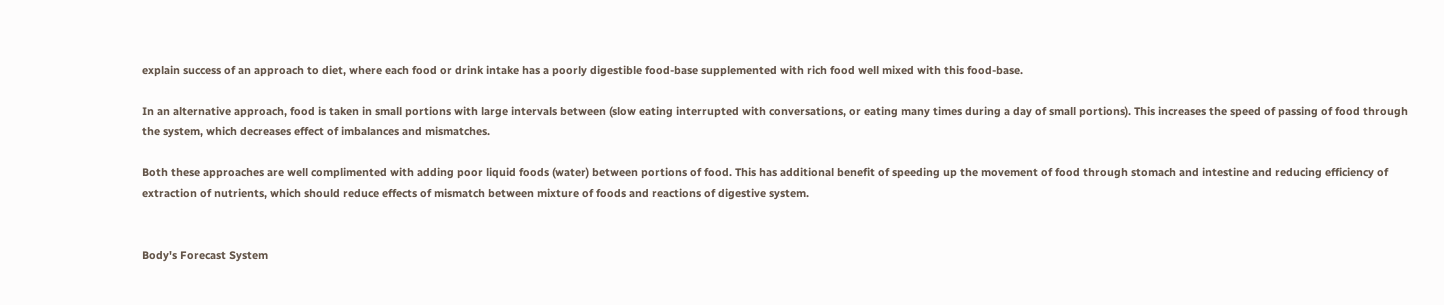explain success of an approach to diet, where each food or drink intake has a poorly digestible food-base supplemented with rich food well mixed with this food-base.

In an alternative approach, food is taken in small portions with large intervals between (slow eating interrupted with conversations, or eating many times during a day of small portions). This increases the speed of passing of food through the system, which decreases effect of imbalances and mismatches.

Both these approaches are well complimented with adding poor liquid foods (water) between portions of food. This has additional benefit of speeding up the movement of food through stomach and intestine and reducing efficiency of extraction of nutrients, which should reduce effects of mismatch between mixture of foods and reactions of digestive system.


Body's Forecast System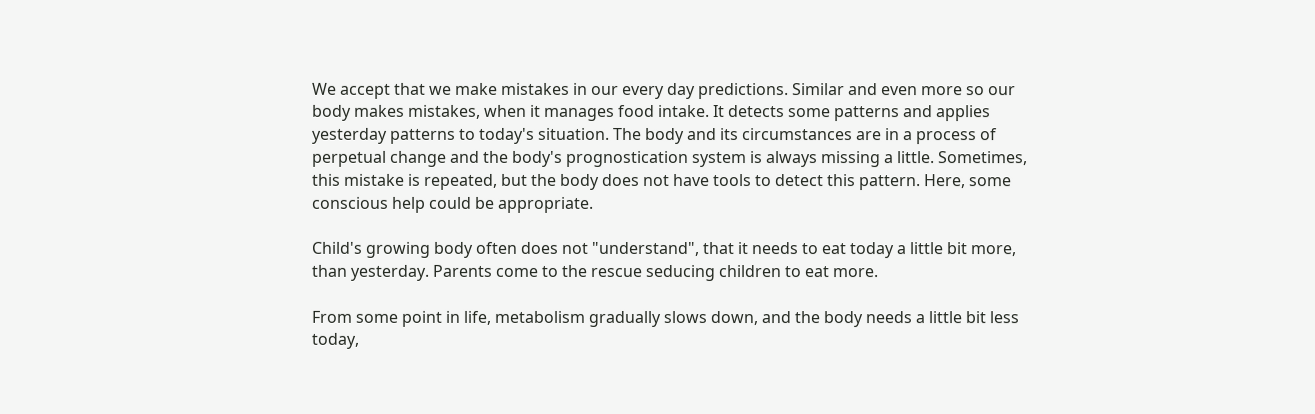We accept that we make mistakes in our every day predictions. Similar and even more so our body makes mistakes, when it manages food intake. It detects some patterns and applies yesterday patterns to today's situation. The body and its circumstances are in a process of perpetual change and the body's prognostication system is always missing a little. Sometimes, this mistake is repeated, but the body does not have tools to detect this pattern. Here, some conscious help could be appropriate.

Child's growing body often does not "understand", that it needs to eat today a little bit more, than yesterday. Parents come to the rescue seducing children to eat more.

From some point in life, metabolism gradually slows down, and the body needs a little bit less today,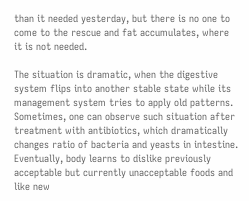than it needed yesterday, but there is no one to come to the rescue and fat accumulates, where it is not needed.

The situation is dramatic, when the digestive system flips into another stable state while its management system tries to apply old patterns. Sometimes, one can observe such situation after treatment with antibiotics, which dramatically changes ratio of bacteria and yeasts in intestine. Eventually, body learns to dislike previously acceptable but currently unacceptable foods and like new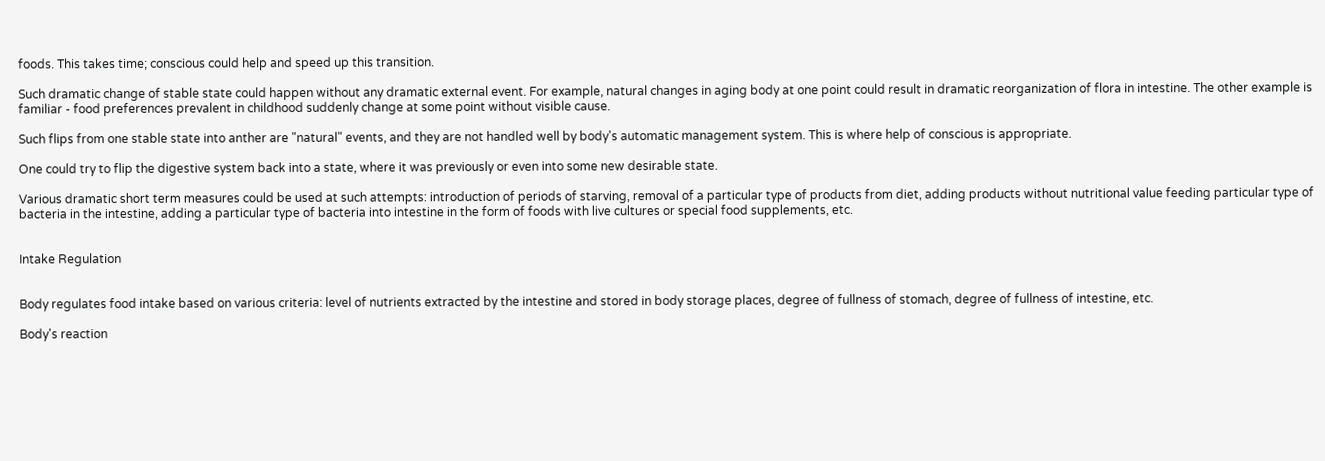foods. This takes time; conscious could help and speed up this transition.

Such dramatic change of stable state could happen without any dramatic external event. For example, natural changes in aging body at one point could result in dramatic reorganization of flora in intestine. The other example is familiar - food preferences prevalent in childhood suddenly change at some point without visible cause.

Such flips from one stable state into anther are "natural" events, and they are not handled well by body's automatic management system. This is where help of conscious is appropriate.

One could try to flip the digestive system back into a state, where it was previously or even into some new desirable state.

Various dramatic short term measures could be used at such attempts: introduction of periods of starving, removal of a particular type of products from diet, adding products without nutritional value feeding particular type of bacteria in the intestine, adding a particular type of bacteria into intestine in the form of foods with live cultures or special food supplements, etc.


Intake Regulation


Body regulates food intake based on various criteria: level of nutrients extracted by the intestine and stored in body storage places, degree of fullness of stomach, degree of fullness of intestine, etc.

Body's reaction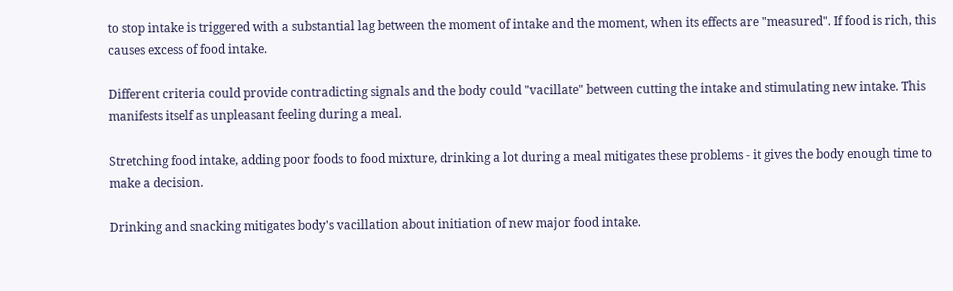to stop intake is triggered with a substantial lag between the moment of intake and the moment, when its effects are "measured". If food is rich, this causes excess of food intake.

Different criteria could provide contradicting signals and the body could "vacillate" between cutting the intake and stimulating new intake. This manifests itself as unpleasant feeling during a meal.

Stretching food intake, adding poor foods to food mixture, drinking a lot during a meal mitigates these problems - it gives the body enough time to make a decision.

Drinking and snacking mitigates body's vacillation about initiation of new major food intake.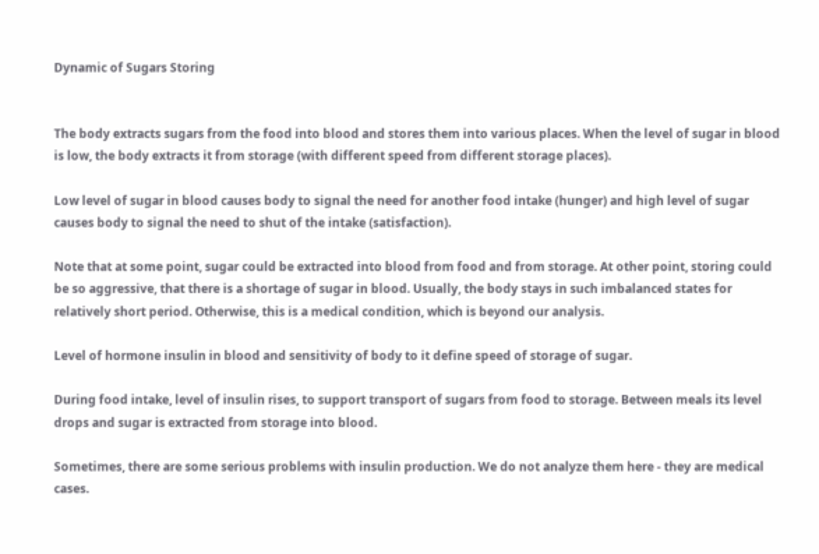Dynamic of Sugars Storing


The body extracts sugars from the food into blood and stores them into various places. When the level of sugar in blood is low, the body extracts it from storage (with different speed from different storage places).

Low level of sugar in blood causes body to signal the need for another food intake (hunger) and high level of sugar causes body to signal the need to shut of the intake (satisfaction).

Note that at some point, sugar could be extracted into blood from food and from storage. At other point, storing could be so aggressive, that there is a shortage of sugar in blood. Usually, the body stays in such imbalanced states for relatively short period. Otherwise, this is a medical condition, which is beyond our analysis.

Level of hormone insulin in blood and sensitivity of body to it define speed of storage of sugar.

During food intake, level of insulin rises, to support transport of sugars from food to storage. Between meals its level drops and sugar is extracted from storage into blood.

Sometimes, there are some serious problems with insulin production. We do not analyze them here - they are medical cases.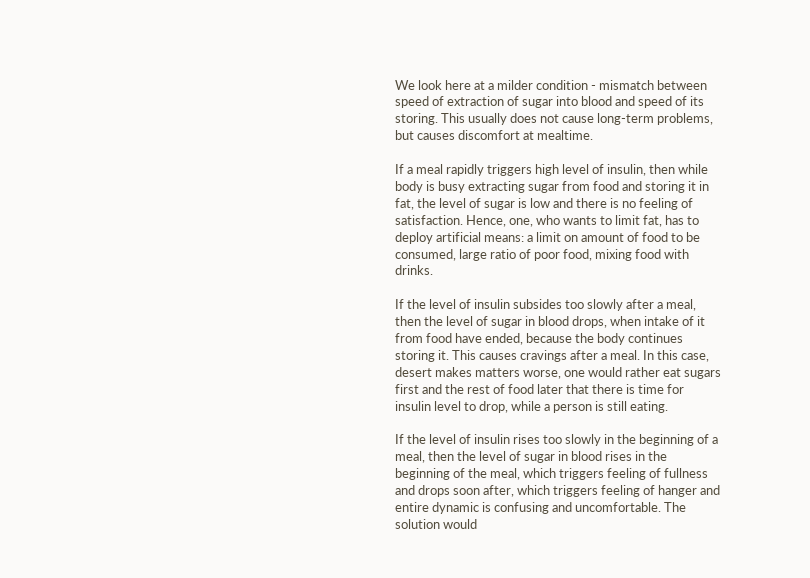We look here at a milder condition - mismatch between speed of extraction of sugar into blood and speed of its storing. This usually does not cause long-term problems, but causes discomfort at mealtime.

If a meal rapidly triggers high level of insulin, then while body is busy extracting sugar from food and storing it in fat, the level of sugar is low and there is no feeling of satisfaction. Hence, one, who wants to limit fat, has to deploy artificial means: a limit on amount of food to be consumed, large ratio of poor food, mixing food with drinks.

If the level of insulin subsides too slowly after a meal, then the level of sugar in blood drops, when intake of it from food have ended, because the body continues storing it. This causes cravings after a meal. In this case, desert makes matters worse, one would rather eat sugars first and the rest of food later that there is time for insulin level to drop, while a person is still eating.

If the level of insulin rises too slowly in the beginning of a meal, then the level of sugar in blood rises in the beginning of the meal, which triggers feeling of fullness and drops soon after, which triggers feeling of hanger and entire dynamic is confusing and uncomfortable. The solution would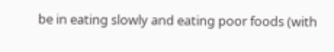be in eating slowly and eating poor foods (with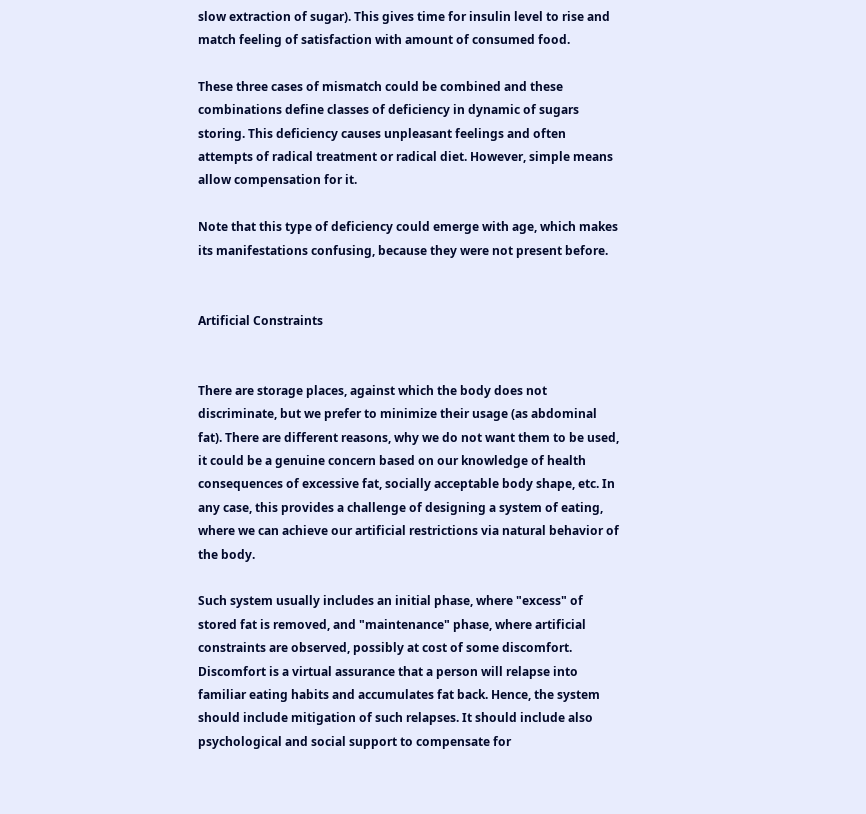slow extraction of sugar). This gives time for insulin level to rise and match feeling of satisfaction with amount of consumed food.

These three cases of mismatch could be combined and these combinations define classes of deficiency in dynamic of sugars storing. This deficiency causes unpleasant feelings and often attempts of radical treatment or radical diet. However, simple means allow compensation for it.

Note that this type of deficiency could emerge with age, which makes its manifestations confusing, because they were not present before.


Artificial Constraints


There are storage places, against which the body does not discriminate, but we prefer to minimize their usage (as abdominal fat). There are different reasons, why we do not want them to be used, it could be a genuine concern based on our knowledge of health consequences of excessive fat, socially acceptable body shape, etc. In any case, this provides a challenge of designing a system of eating, where we can achieve our artificial restrictions via natural behavior of the body.

Such system usually includes an initial phase, where "excess" of stored fat is removed, and "maintenance" phase, where artificial constraints are observed, possibly at cost of some discomfort. Discomfort is a virtual assurance that a person will relapse into familiar eating habits and accumulates fat back. Hence, the system should include mitigation of such relapses. It should include also psychological and social support to compensate for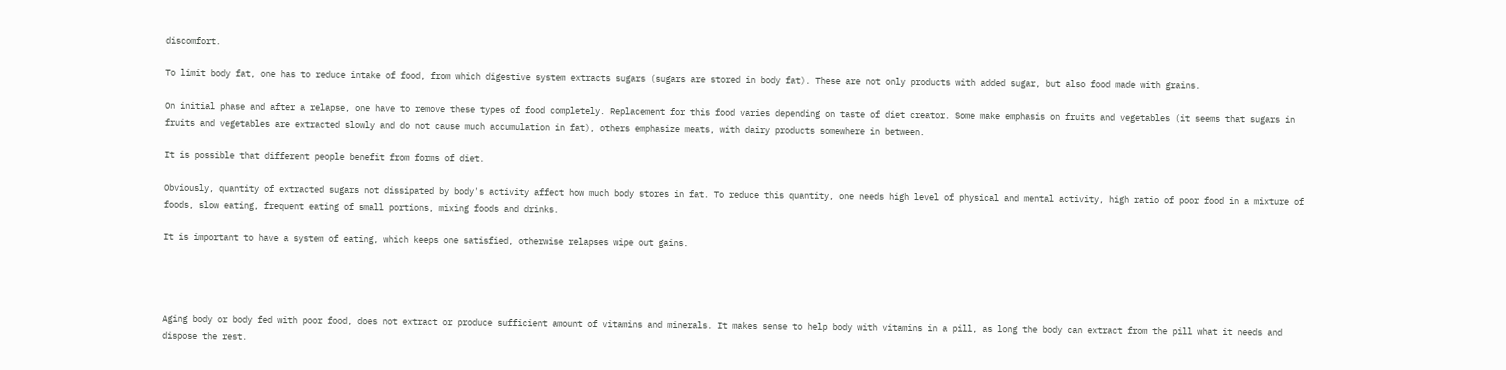discomfort.

To limit body fat, one has to reduce intake of food, from which digestive system extracts sugars (sugars are stored in body fat). These are not only products with added sugar, but also food made with grains.

On initial phase and after a relapse, one have to remove these types of food completely. Replacement for this food varies depending on taste of diet creator. Some make emphasis on fruits and vegetables (it seems that sugars in fruits and vegetables are extracted slowly and do not cause much accumulation in fat), others emphasize meats, with dairy products somewhere in between.

It is possible that different people benefit from forms of diet.

Obviously, quantity of extracted sugars not dissipated by body's activity affect how much body stores in fat. To reduce this quantity, one needs high level of physical and mental activity, high ratio of poor food in a mixture of foods, slow eating, frequent eating of small portions, mixing foods and drinks.

It is important to have a system of eating, which keeps one satisfied, otherwise relapses wipe out gains.




Aging body or body fed with poor food, does not extract or produce sufficient amount of vitamins and minerals. It makes sense to help body with vitamins in a pill, as long the body can extract from the pill what it needs and dispose the rest.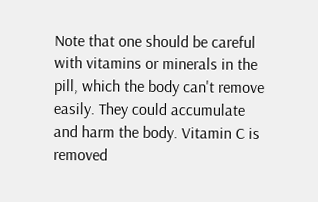Note that one should be careful with vitamins or minerals in the pill, which the body can't remove easily. They could accumulate and harm the body. Vitamin C is removed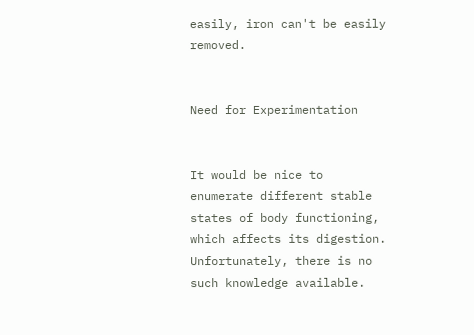easily, iron can't be easily removed.


Need for Experimentation


It would be nice to enumerate different stable states of body functioning, which affects its digestion. Unfortunately, there is no such knowledge available.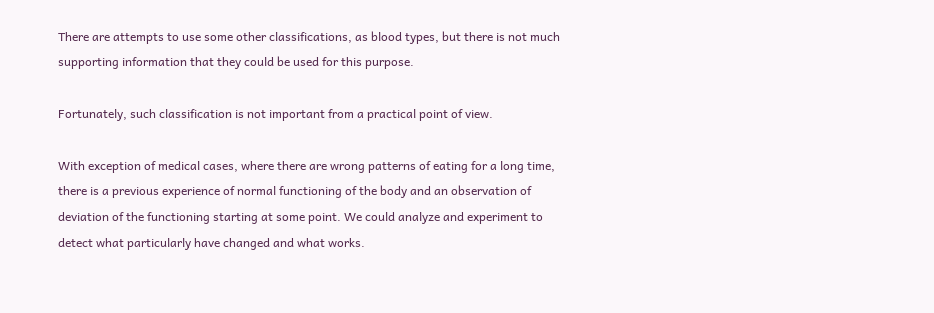There are attempts to use some other classifications, as blood types, but there is not much supporting information that they could be used for this purpose.

Fortunately, such classification is not important from a practical point of view.

With exception of medical cases, where there are wrong patterns of eating for a long time, there is a previous experience of normal functioning of the body and an observation of deviation of the functioning starting at some point. We could analyze and experiment to detect what particularly have changed and what works.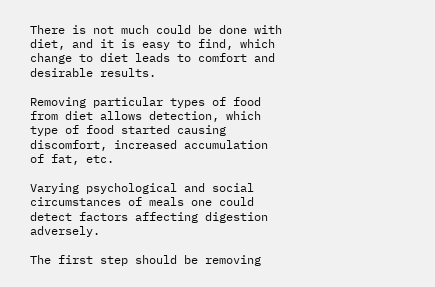There is not much could be done with diet, and it is easy to find, which change to diet leads to comfort and desirable results.

Removing particular types of food from diet allows detection, which type of food started causing discomfort, increased accumulation of fat, etc.

Varying psychological and social circumstances of meals one could detect factors affecting digestion adversely.

The first step should be removing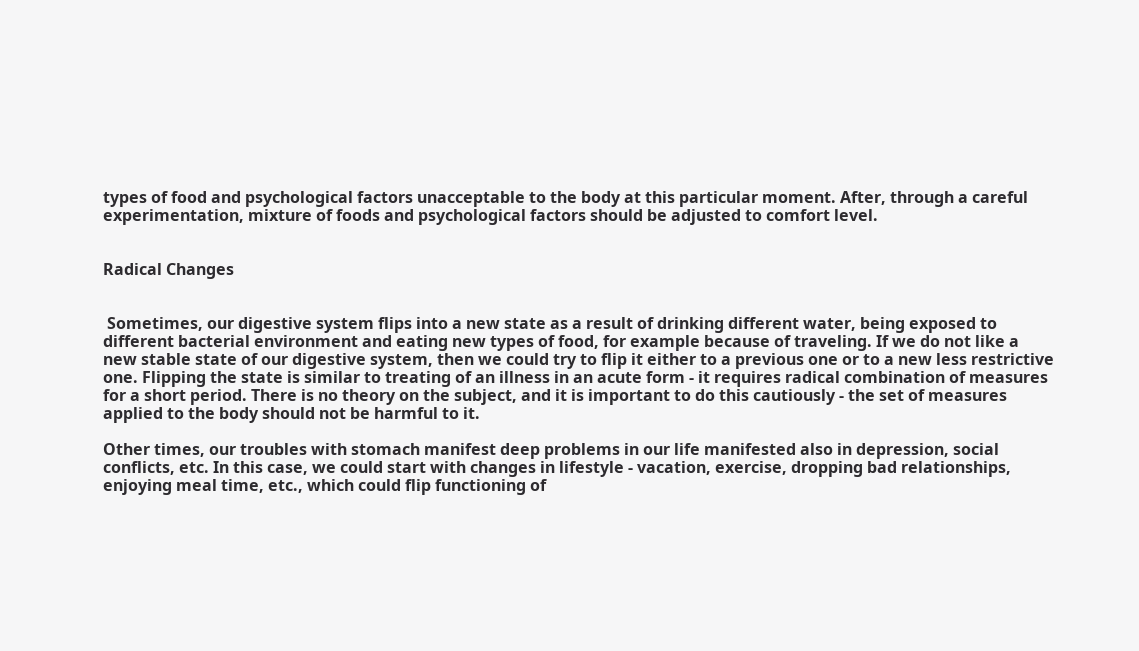types of food and psychological factors unacceptable to the body at this particular moment. After, through a careful experimentation, mixture of foods and psychological factors should be adjusted to comfort level.


Radical Changes


 Sometimes, our digestive system flips into a new state as a result of drinking different water, being exposed to different bacterial environment and eating new types of food, for example because of traveling. If we do not like a new stable state of our digestive system, then we could try to flip it either to a previous one or to a new less restrictive one. Flipping the state is similar to treating of an illness in an acute form - it requires radical combination of measures for a short period. There is no theory on the subject, and it is important to do this cautiously - the set of measures applied to the body should not be harmful to it.

Other times, our troubles with stomach manifest deep problems in our life manifested also in depression, social conflicts, etc. In this case, we could start with changes in lifestyle - vacation, exercise, dropping bad relationships, enjoying meal time, etc., which could flip functioning of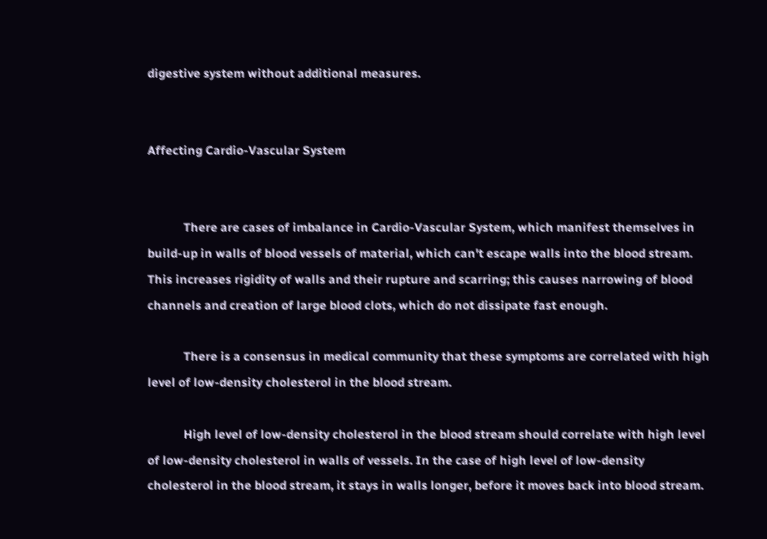digestive system without additional measures.


Affecting Cardio-Vascular System


            There are cases of imbalance in Cardio-Vascular System, which manifest themselves in build-up in walls of blood vessels of material, which can't escape walls into the blood stream. This increases rigidity of walls and their rupture and scarring; this causes narrowing of blood channels and creation of large blood clots, which do not dissipate fast enough.

            There is a consensus in medical community that these symptoms are correlated with high level of low-density cholesterol in the blood stream.

            High level of low-density cholesterol in the blood stream should correlate with high level of low-density cholesterol in walls of vessels. In the case of high level of low-density cholesterol in the blood stream, it stays in walls longer, before it moves back into blood stream.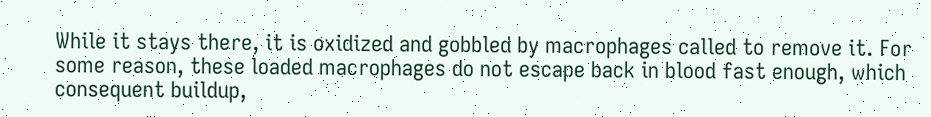While it stays there, it is oxidized and gobbled by macrophages called to remove it. For some reason, these loaded macrophages do not escape back in blood fast enough, which consequent buildup,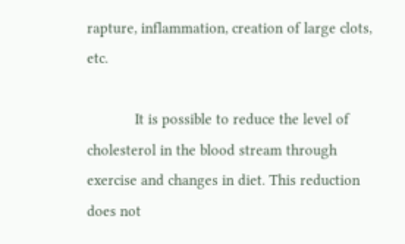rapture, inflammation, creation of large clots, etc.

            It is possible to reduce the level of cholesterol in the blood stream through exercise and changes in diet. This reduction does not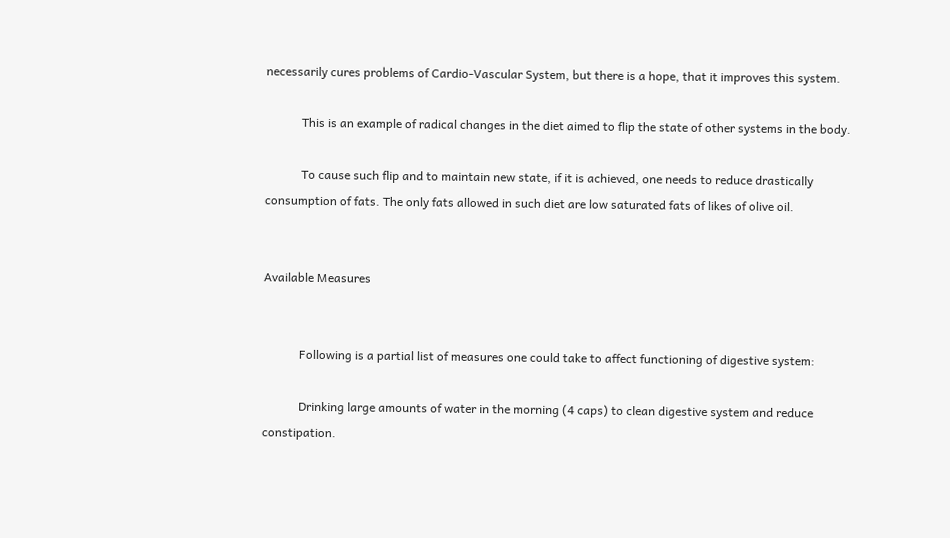necessarily cures problems of Cardio-Vascular System, but there is a hope, that it improves this system.

            This is an example of radical changes in the diet aimed to flip the state of other systems in the body.

            To cause such flip and to maintain new state, if it is achieved, one needs to reduce drastically consumption of fats. The only fats allowed in such diet are low saturated fats of likes of olive oil.


Available Measures


            Following is a partial list of measures one could take to affect functioning of digestive system:

            Drinking large amounts of water in the morning (4 caps) to clean digestive system and reduce constipation.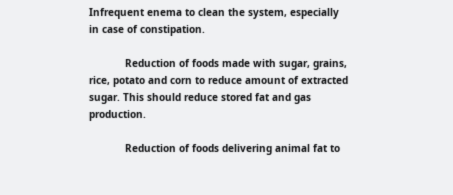Infrequent enema to clean the system, especially in case of constipation.

            Reduction of foods made with sugar, grains, rice, potato and corn to reduce amount of extracted sugar. This should reduce stored fat and gas production.

            Reduction of foods delivering animal fat to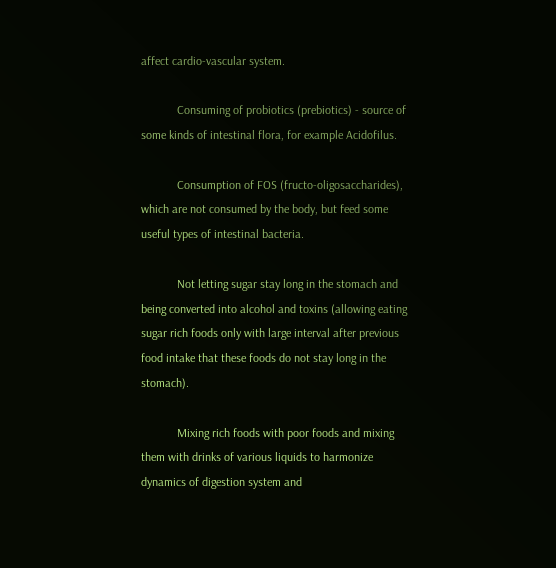affect cardio-vascular system.

            Consuming of probiotics (prebiotics) - source of some kinds of intestinal flora, for example Acidofilus.

            Consumption of FOS (fructo-oligosaccharides), which are not consumed by the body, but feed some useful types of intestinal bacteria.

            Not letting sugar stay long in the stomach and being converted into alcohol and toxins (allowing eating sugar rich foods only with large interval after previous food intake that these foods do not stay long in the stomach).

            Mixing rich foods with poor foods and mixing them with drinks of various liquids to harmonize dynamics of digestion system and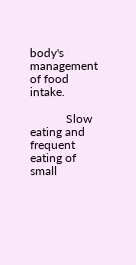body's management of food intake.

            Slow eating and frequent eating of small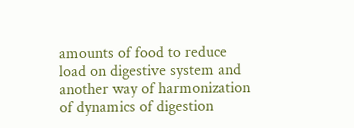amounts of food to reduce load on digestive system and another way of harmonization of dynamics of digestion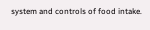system and controls of food intake.